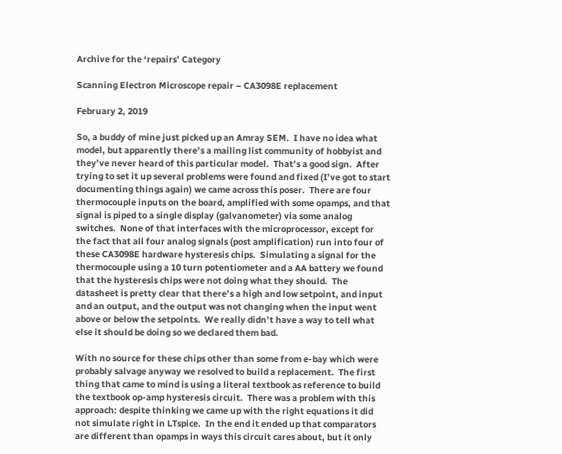Archive for the ‘repairs’ Category

Scanning Electron Microscope repair – CA3098E replacement

February 2, 2019

So, a buddy of mine just picked up an Amray SEM.  I have no idea what model, but apparently there’s a mailing list community of hobbyist and they’ve never heard of this particular model.  That’s a good sign.  After trying to set it up several problems were found and fixed (I’ve got to start documenting things again) we came across this poser.  There are four thermocouple inputs on the board, amplified with some opamps, and that signal is piped to a single display (galvanometer) via some analog switches.  None of that interfaces with the microprocessor, except for the fact that all four analog signals (post amplification) run into four of these CA3098E hardware hysteresis chips.  Simulating a signal for the thermocouple using a 10 turn potentiometer and a AA battery we found that the hysteresis chips were not doing what they should.  The datasheet is pretty clear that there’s a high and low setpoint, and input and an output, and the output was not changing when the input went above or below the setpoints.  We really didn’t have a way to tell what else it should be doing so we declared them bad.

With no source for these chips other than some from e-bay which were probably salvage anyway we resolved to build a replacement.  The first thing that came to mind is using a literal textbook as reference to build the textbook op-amp hysteresis circuit.  There was a problem with this approach: despite thinking we came up with the right equations it did not simulate right in LTspice.  In the end it ended up that comparators are different than opamps in ways this circuit cares about, but it only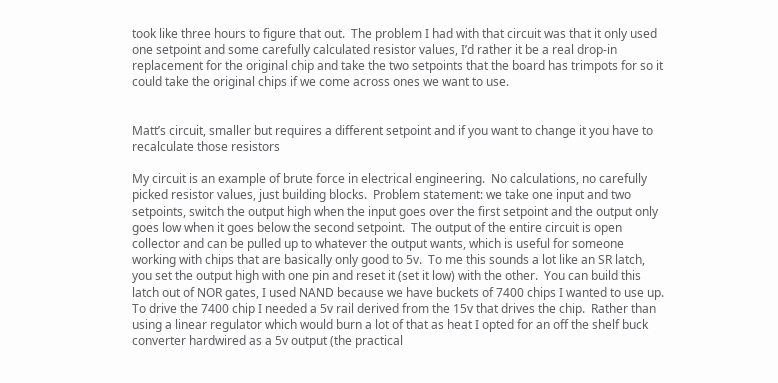took like three hours to figure that out.  The problem I had with that circuit was that it only used one setpoint and some carefully calculated resistor values, I’d rather it be a real drop-in replacement for the original chip and take the two setpoints that the board has trimpots for so it could take the original chips if we come across ones we want to use.


Matt’s circuit, smaller but requires a different setpoint and if you want to change it you have to recalculate those resistors

My circuit is an example of brute force in electrical engineering.  No calculations, no carefully picked resistor values, just building blocks.  Problem statement: we take one input and two setpoints, switch the output high when the input goes over the first setpoint and the output only goes low when it goes below the second setpoint.  The output of the entire circuit is open collector and can be pulled up to whatever the output wants, which is useful for someone working with chips that are basically only good to 5v.  To me this sounds a lot like an SR latch, you set the output high with one pin and reset it (set it low) with the other.  You can build this latch out of NOR gates, I used NAND because we have buckets of 7400 chips I wanted to use up.  To drive the 7400 chip I needed a 5v rail derived from the 15v that drives the chip.  Rather than using a linear regulator which would burn a lot of that as heat I opted for an off the shelf buck converter hardwired as a 5v output (the practical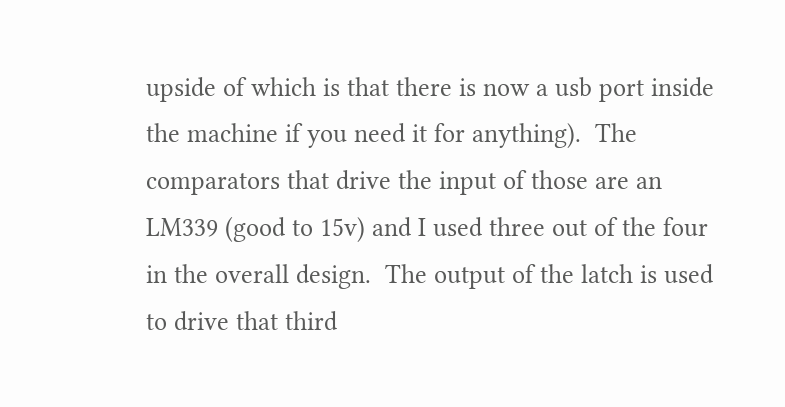upside of which is that there is now a usb port inside the machine if you need it for anything).  The comparators that drive the input of those are an LM339 (good to 15v) and I used three out of the four in the overall design.  The output of the latch is used to drive that third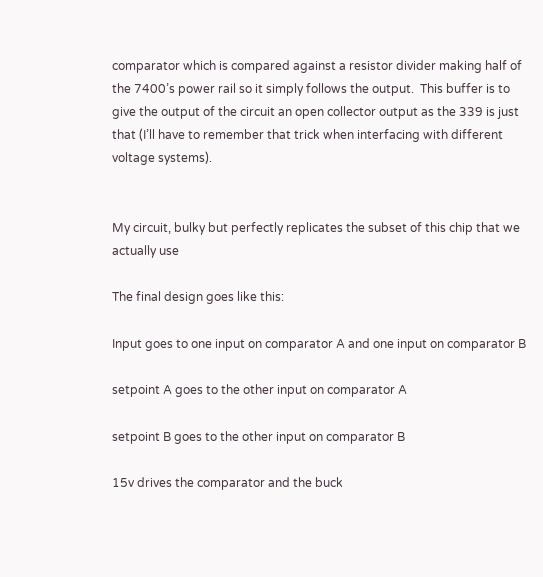comparator which is compared against a resistor divider making half of the 7400’s power rail so it simply follows the output.  This buffer is to give the output of the circuit an open collector output as the 339 is just that (I’ll have to remember that trick when interfacing with different voltage systems).


My circuit, bulky but perfectly replicates the subset of this chip that we actually use

The final design goes like this:

Input goes to one input on comparator A and one input on comparator B

setpoint A goes to the other input on comparator A

setpoint B goes to the other input on comparator B

15v drives the comparator and the buck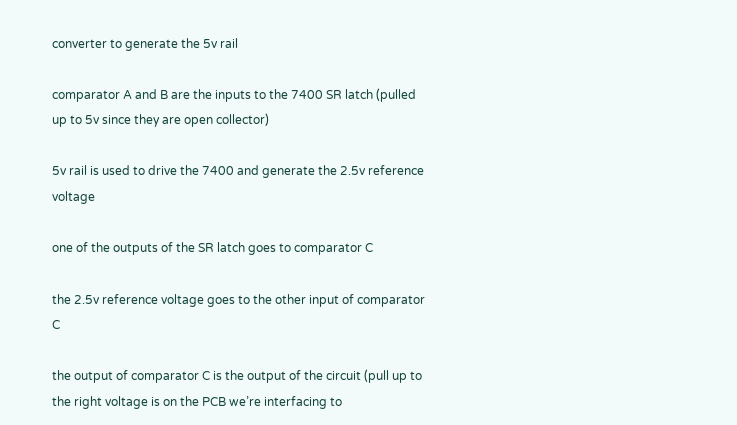converter to generate the 5v rail

comparator A and B are the inputs to the 7400 SR latch (pulled up to 5v since they are open collector)

5v rail is used to drive the 7400 and generate the 2.5v reference voltage

one of the outputs of the SR latch goes to comparator C

the 2.5v reference voltage goes to the other input of comparator C

the output of comparator C is the output of the circuit (pull up to the right voltage is on the PCB we’re interfacing to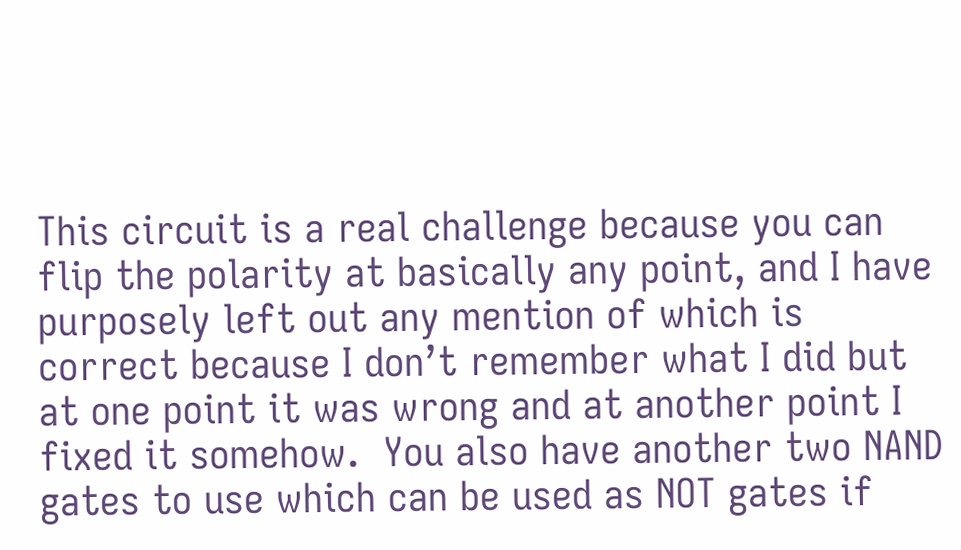This circuit is a real challenge because you can flip the polarity at basically any point, and I have purposely left out any mention of which is correct because I don’t remember what I did but at one point it was wrong and at another point I fixed it somehow.  You also have another two NAND gates to use which can be used as NOT gates if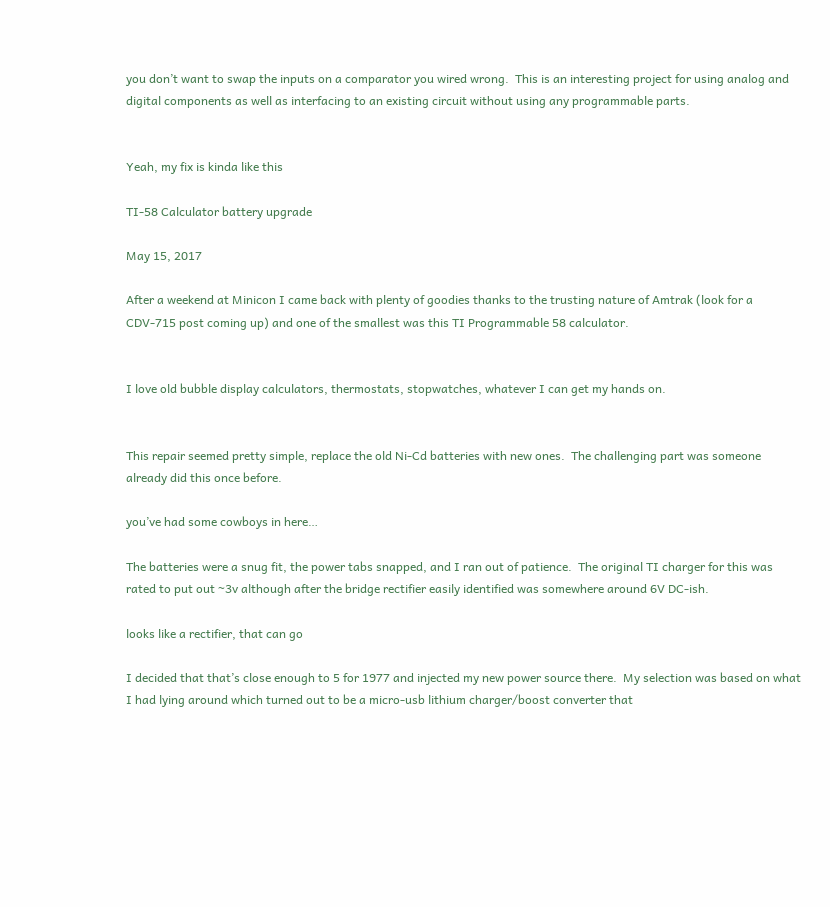you don’t want to swap the inputs on a comparator you wired wrong.  This is an interesting project for using analog and digital components as well as interfacing to an existing circuit without using any programmable parts.


Yeah, my fix is kinda like this

TI-58 Calculator battery upgrade

May 15, 2017

After a weekend at Minicon I came back with plenty of goodies thanks to the trusting nature of Amtrak (look for a CDV-715 post coming up) and one of the smallest was this TI Programmable 58 calculator.


I love old bubble display calculators, thermostats, stopwatches, whatever I can get my hands on.


This repair seemed pretty simple, replace the old Ni-Cd batteries with new ones.  The challenging part was someone already did this once before.

you’ve had some cowboys in here…

The batteries were a snug fit, the power tabs snapped, and I ran out of patience.  The original TI charger for this was rated to put out ~3v although after the bridge rectifier easily identified was somewhere around 6V DC-ish.

looks like a rectifier, that can go

I decided that that’s close enough to 5 for 1977 and injected my new power source there.  My selection was based on what I had lying around which turned out to be a micro-usb lithium charger/boost converter that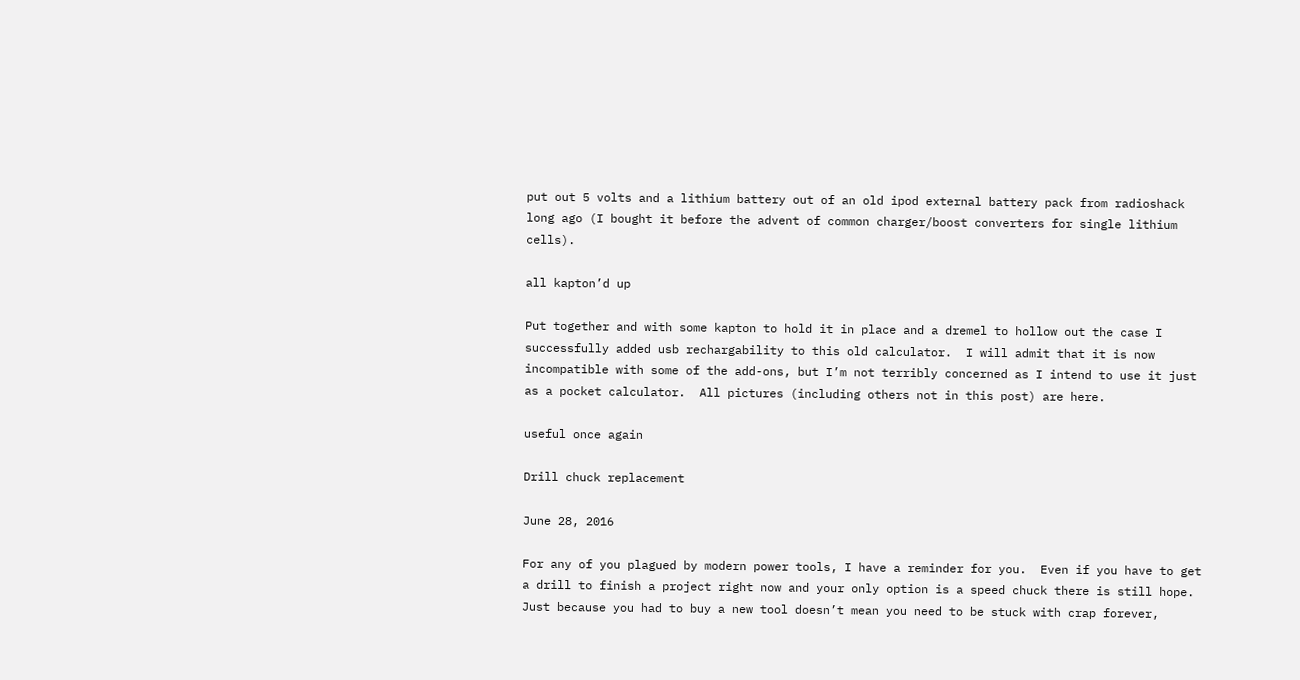put out 5 volts and a lithium battery out of an old ipod external battery pack from radioshack long ago (I bought it before the advent of common charger/boost converters for single lithium cells).

all kapton’d up

Put together and with some kapton to hold it in place and a dremel to hollow out the case I successfully added usb rechargability to this old calculator.  I will admit that it is now incompatible with some of the add-ons, but I’m not terribly concerned as I intend to use it just as a pocket calculator.  All pictures (including others not in this post) are here.

useful once again

Drill chuck replacement

June 28, 2016

For any of you plagued by modern power tools, I have a reminder for you.  Even if you have to get a drill to finish a project right now and your only option is a speed chuck there is still hope.  Just because you had to buy a new tool doesn’t mean you need to be stuck with crap forever,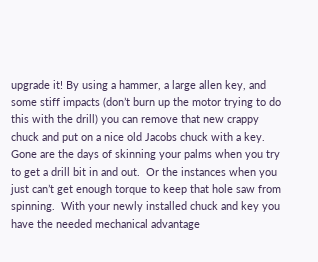upgrade it! By using a hammer, a large allen key, and some stiff impacts (don’t burn up the motor trying to do this with the drill) you can remove that new crappy chuck and put on a nice old Jacobs chuck with a key.  Gone are the days of skinning your palms when you try to get a drill bit in and out.  Or the instances when you just can’t get enough torque to keep that hole saw from spinning.  With your newly installed chuck and key you have the needed mechanical advantage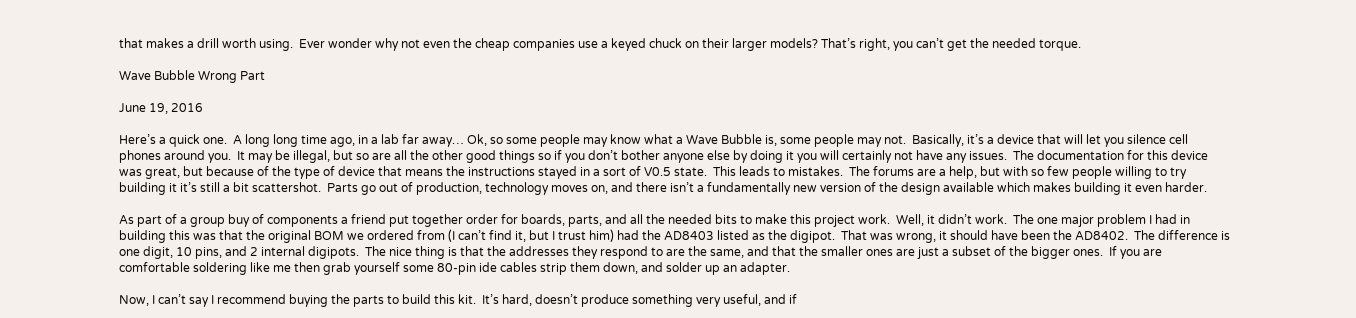that makes a drill worth using.  Ever wonder why not even the cheap companies use a keyed chuck on their larger models? That’s right, you can’t get the needed torque.

Wave Bubble Wrong Part

June 19, 2016

Here’s a quick one.  A long long time ago, in a lab far away… Ok, so some people may know what a Wave Bubble is, some people may not.  Basically, it’s a device that will let you silence cell phones around you.  It may be illegal, but so are all the other good things so if you don’t bother anyone else by doing it you will certainly not have any issues.  The documentation for this device was great, but because of the type of device that means the instructions stayed in a sort of V0.5 state.  This leads to mistakes.  The forums are a help, but with so few people willing to try building it it’s still a bit scattershot.  Parts go out of production, technology moves on, and there isn’t a fundamentally new version of the design available which makes building it even harder.

As part of a group buy of components a friend put together order for boards, parts, and all the needed bits to make this project work.  Well, it didn’t work.  The one major problem I had in building this was that the original BOM we ordered from (I can’t find it, but I trust him) had the AD8403 listed as the digipot.  That was wrong, it should have been the AD8402.  The difference is one digit, 10 pins, and 2 internal digipots.  The nice thing is that the addresses they respond to are the same, and that the smaller ones are just a subset of the bigger ones.  If you are comfortable soldering like me then grab yourself some 80-pin ide cables strip them down, and solder up an adapter.

Now, I can’t say I recommend buying the parts to build this kit.  It’s hard, doesn’t produce something very useful, and if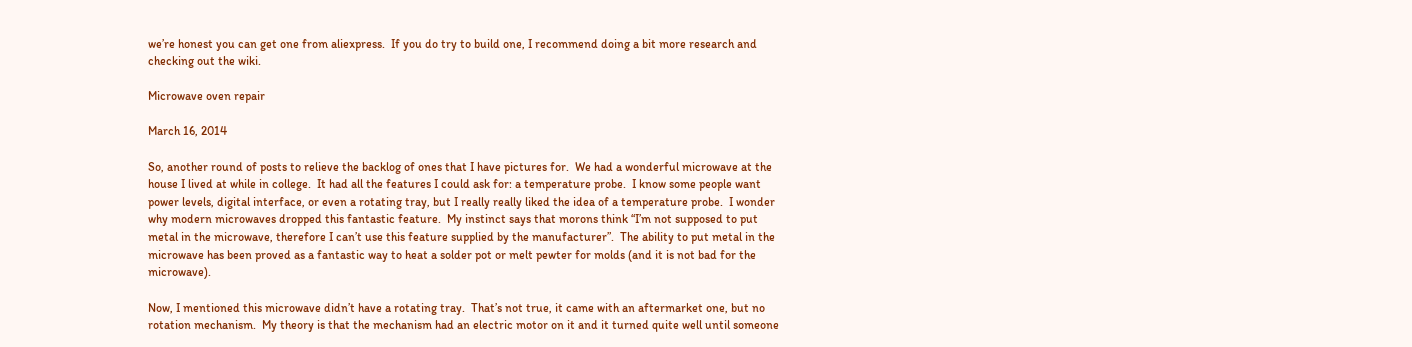we’re honest you can get one from aliexpress.  If you do try to build one, I recommend doing a bit more research and checking out the wiki.

Microwave oven repair

March 16, 2014

So, another round of posts to relieve the backlog of ones that I have pictures for.  We had a wonderful microwave at the house I lived at while in college.  It had all the features I could ask for: a temperature probe.  I know some people want power levels, digital interface, or even a rotating tray, but I really really liked the idea of a temperature probe.  I wonder why modern microwaves dropped this fantastic feature.  My instinct says that morons think “I’m not supposed to put metal in the microwave, therefore I can’t use this feature supplied by the manufacturer”.  The ability to put metal in the microwave has been proved as a fantastic way to heat a solder pot or melt pewter for molds (and it is not bad for the microwave).

Now, I mentioned this microwave didn’t have a rotating tray.  That’s not true, it came with an aftermarket one, but no rotation mechanism.  My theory is that the mechanism had an electric motor on it and it turned quite well until someone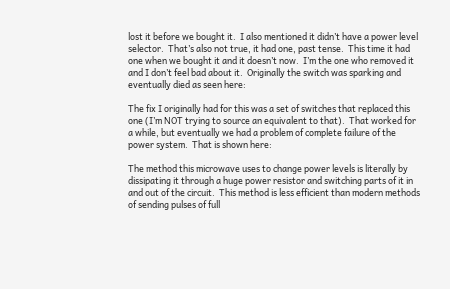lost it before we bought it.  I also mentioned it didn’t have a power level selector.  That’s also not true, it had one, past tense.  This time it had one when we bought it and it doesn’t now.  I’m the one who removed it and I don’t feel bad about it.  Originally the switch was sparking and eventually died as seen here:

The fix I originally had for this was a set of switches that replaced this one (I’m NOT trying to source an equivalent to that).  That worked for a while, but eventually we had a problem of complete failure of the power system.  That is shown here:

The method this microwave uses to change power levels is literally by dissipating it through a huge power resistor and switching parts of it in and out of the circuit.  This method is less efficient than modern methods of sending pulses of full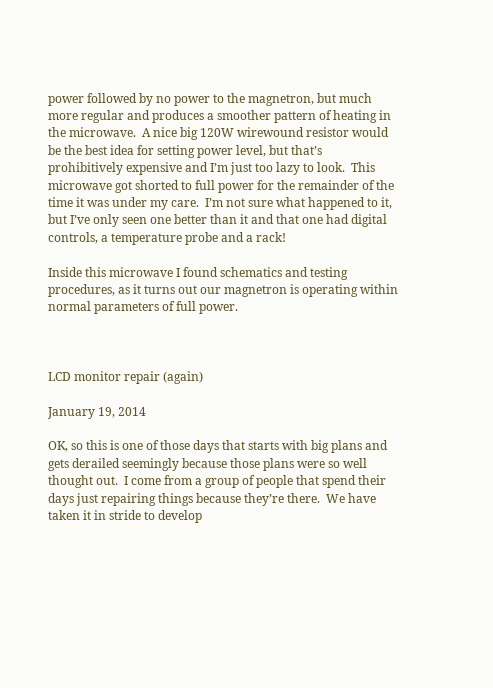power followed by no power to the magnetron, but much more regular and produces a smoother pattern of heating in the microwave.  A nice big 120W wirewound resistor would be the best idea for setting power level, but that’s prohibitively expensive and I’m just too lazy to look.  This microwave got shorted to full power for the remainder of the time it was under my care.  I’m not sure what happened to it, but I’ve only seen one better than it and that one had digital controls, a temperature probe and a rack!

Inside this microwave I found schematics and testing procedures, as it turns out our magnetron is operating within normal parameters of full power.



LCD monitor repair (again)

January 19, 2014

OK, so this is one of those days that starts with big plans and gets derailed seemingly because those plans were so well thought out.  I come from a group of people that spend their days just repairing things because they’re there.  We have taken it in stride to develop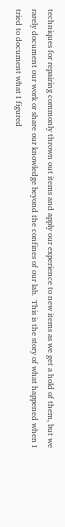techniques for repairing commonly thrown out items and apply our experience to new items as we get a hold of them, but we rarely document our work or share our knowledge beyond the confines of our lab.  This is the story of what happened when I tried to document what I figured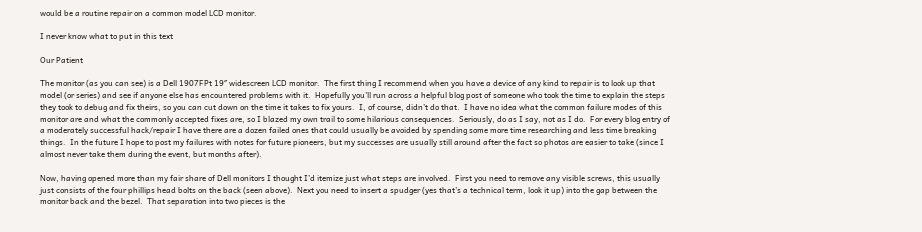would be a routine repair on a common model LCD monitor.

I never know what to put in this text

Our Patient

The monitor (as you can see) is a Dell 1907FPt 19″ widescreen LCD monitor.  The first thing I recommend when you have a device of any kind to repair is to look up that model (or series) and see if anyone else has encountered problems with it.  Hopefully you’ll run across a helpful blog post of someone who took the time to explain the steps they took to debug and fix theirs, so you can cut down on the time it takes to fix yours.  I, of course, didn’t do that.  I have no idea what the common failure modes of this monitor are and what the commonly accepted fixes are, so I blazed my own trail to some hilarious consequences.  Seriously, do as I say, not as I do.  For every blog entry of a moderately successful hack/repair I have there are a dozen failed ones that could usually be avoided by spending some more time researching and less time breaking things.  In the future I hope to post my failures with notes for future pioneers, but my successes are usually still around after the fact so photos are easier to take (since I almost never take them during the event, but months after).

Now, having opened more than my fair share of Dell monitors I thought I’d itemize just what steps are involved.  First you need to remove any visible screws, this usually just consists of the four phillips head bolts on the back (seen above).  Next you need to insert a spudger (yes that’s a technical term, look it up) into the gap between the monitor back and the bezel.  That separation into two pieces is the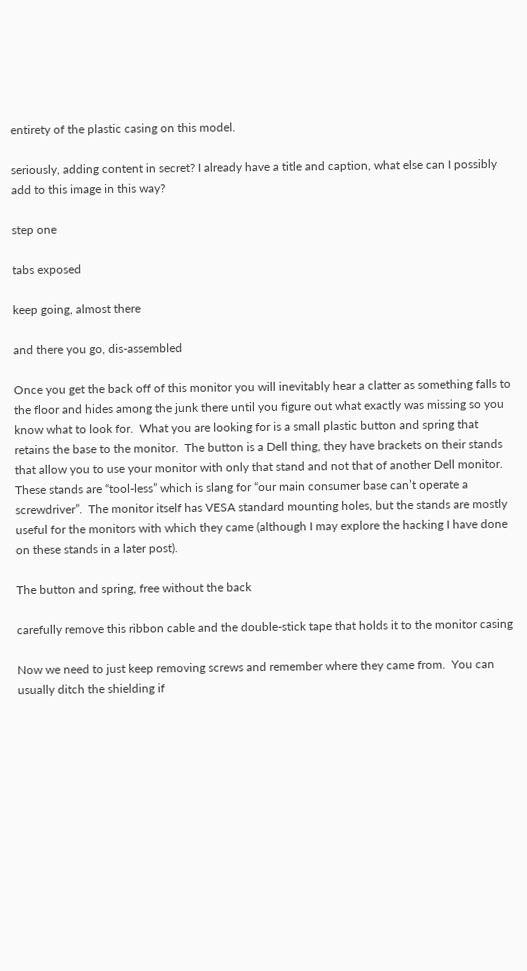entirety of the plastic casing on this model.

seriously, adding content in secret? I already have a title and caption, what else can I possibly add to this image in this way?

step one

tabs exposed

keep going, almost there

and there you go, dis-assembled

Once you get the back off of this monitor you will inevitably hear a clatter as something falls to the floor and hides among the junk there until you figure out what exactly was missing so you know what to look for.  What you are looking for is a small plastic button and spring that retains the base to the monitor.  The button is a Dell thing, they have brackets on their stands that allow you to use your monitor with only that stand and not that of another Dell monitor.  These stands are “tool-less” which is slang for “our main consumer base can’t operate a screwdriver”.  The monitor itself has VESA standard mounting holes, but the stands are mostly useful for the monitors with which they came (although I may explore the hacking I have done on these stands in a later post).

The button and spring, free without the back

carefully remove this ribbon cable and the double-stick tape that holds it to the monitor casing

Now we need to just keep removing screws and remember where they came from.  You can usually ditch the shielding if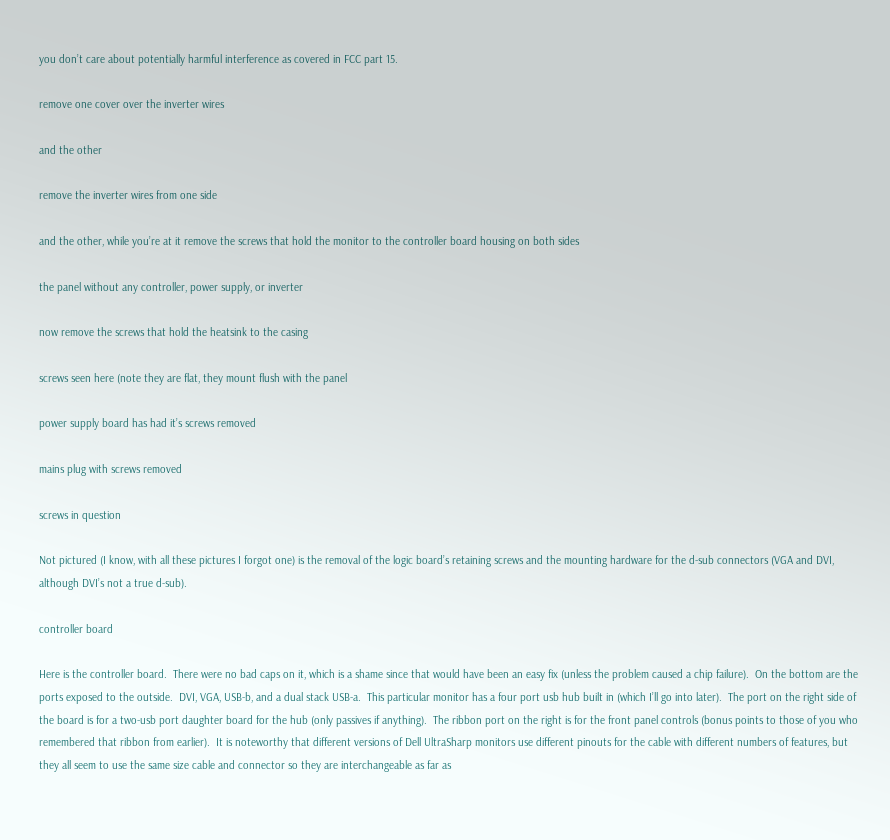you don’t care about potentially harmful interference as covered in FCC part 15.

remove one cover over the inverter wires

and the other

remove the inverter wires from one side

and the other, while you’re at it remove the screws that hold the monitor to the controller board housing on both sides

the panel without any controller, power supply, or inverter

now remove the screws that hold the heatsink to the casing

screws seen here (note they are flat, they mount flush with the panel

power supply board has had it’s screws removed

mains plug with screws removed

screws in question

Not pictured (I know, with all these pictures I forgot one) is the removal of the logic board’s retaining screws and the mounting hardware for the d-sub connectors (VGA and DVI, although DVI’s not a true d-sub).

controller board

Here is the controller board.  There were no bad caps on it, which is a shame since that would have been an easy fix (unless the problem caused a chip failure).  On the bottom are the ports exposed to the outside.  DVI, VGA, USB-b, and a dual stack USB-a.  This particular monitor has a four port usb hub built in (which I’ll go into later).  The port on the right side of the board is for a two-usb port daughter board for the hub (only passives if anything).  The ribbon port on the right is for the front panel controls (bonus points to those of you who remembered that ribbon from earlier).  It is noteworthy that different versions of Dell UltraSharp monitors use different pinouts for the cable with different numbers of features, but they all seem to use the same size cable and connector so they are interchangeable as far as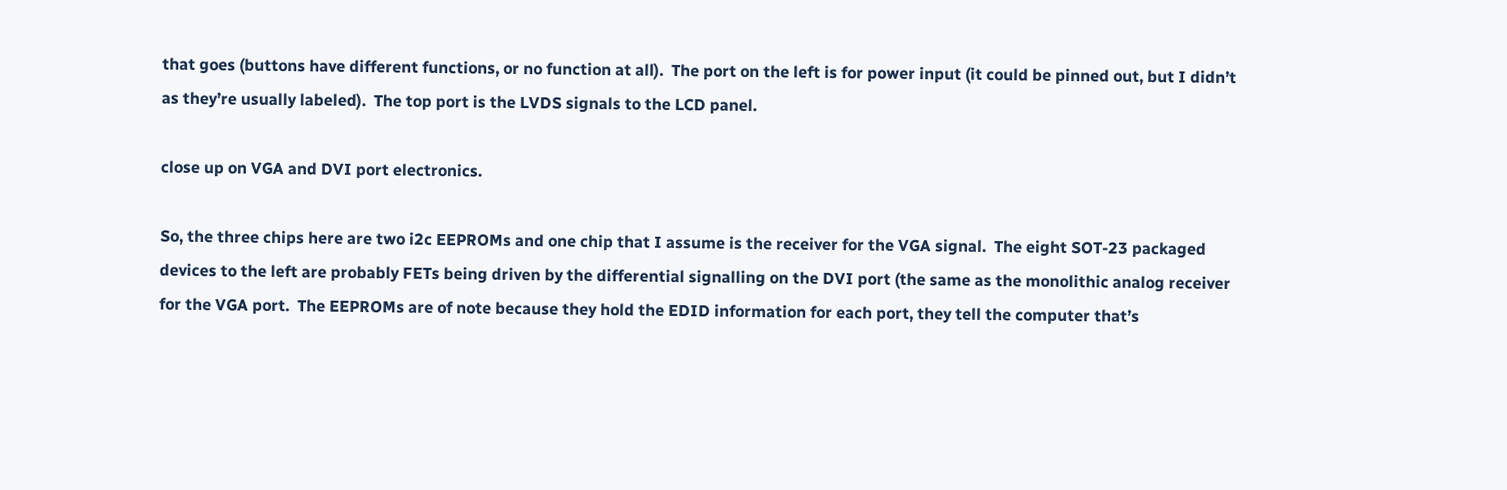that goes (buttons have different functions, or no function at all).  The port on the left is for power input (it could be pinned out, but I didn’t as they’re usually labeled).  The top port is the LVDS signals to the LCD panel.

close up on VGA and DVI port electronics.

So, the three chips here are two i2c EEPROMs and one chip that I assume is the receiver for the VGA signal.  The eight SOT-23 packaged devices to the left are probably FETs being driven by the differential signalling on the DVI port (the same as the monolithic analog receiver for the VGA port.  The EEPROMs are of note because they hold the EDID information for each port, they tell the computer that’s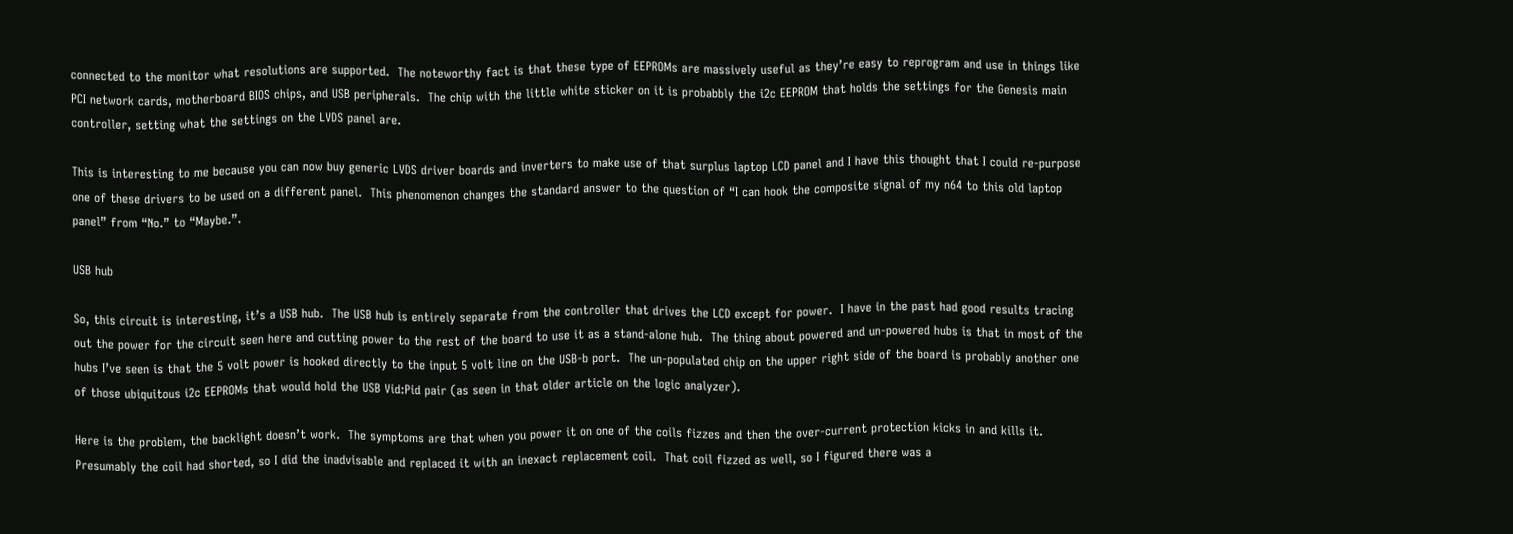connected to the monitor what resolutions are supported.  The noteworthy fact is that these type of EEPROMs are massively useful as they’re easy to reprogram and use in things like PCI network cards, motherboard BIOS chips, and USB peripherals.  The chip with the little white sticker on it is probabbly the i2c EEPROM that holds the settings for the Genesis main controller, setting what the settings on the LVDS panel are.

This is interesting to me because you can now buy generic LVDS driver boards and inverters to make use of that surplus laptop LCD panel and I have this thought that I could re-purpose one of these drivers to be used on a different panel.  This phenomenon changes the standard answer to the question of “I can hook the composite signal of my n64 to this old laptop panel” from “No.” to “Maybe.”.

USB hub

So, this circuit is interesting, it’s a USB hub.  The USB hub is entirely separate from the controller that drives the LCD except for power.  I have in the past had good results tracing out the power for the circuit seen here and cutting power to the rest of the board to use it as a stand-alone hub.  The thing about powered and un-powered hubs is that in most of the hubs I’ve seen is that the 5 volt power is hooked directly to the input 5 volt line on the USB-b port.  The un-populated chip on the upper right side of the board is probably another one of those ubiquitous i2c EEPROMs that would hold the USB Vid:Pid pair (as seen in that older article on the logic analyzer).

Here is the problem, the backlight doesn’t work.  The symptoms are that when you power it on one of the coils fizzes and then the over-current protection kicks in and kills it.  Presumably the coil had shorted, so I did the inadvisable and replaced it with an inexact replacement coil.  That coil fizzed as well, so I figured there was a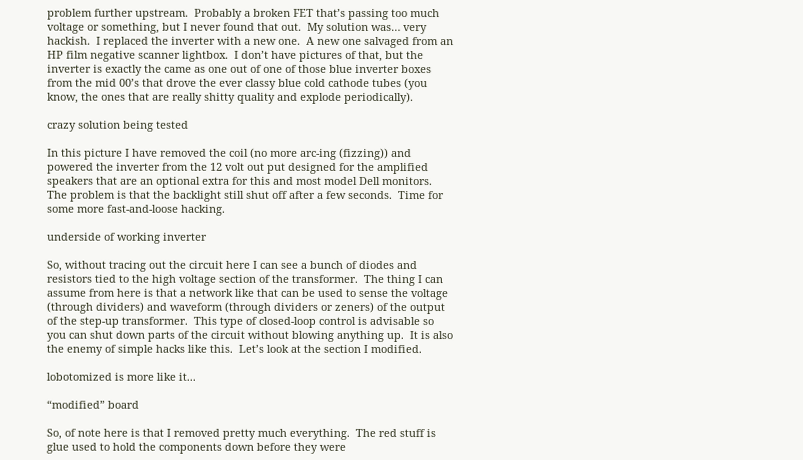problem further upstream.  Probably a broken FET that’s passing too much voltage or something, but I never found that out.  My solution was… very hackish.  I replaced the inverter with a new one.  A new one salvaged from an HP film negative scanner lightbox.  I don’t have pictures of that, but the inverter is exactly the came as one out of one of those blue inverter boxes from the mid 00’s that drove the ever classy blue cold cathode tubes (you know, the ones that are really shitty quality and explode periodically).

crazy solution being tested

In this picture I have removed the coil (no more arc-ing (fizzing)) and powered the inverter from the 12 volt out put designed for the amplified speakers that are an optional extra for this and most model Dell monitors.  The problem is that the backlight still shut off after a few seconds.  Time for some more fast-and-loose hacking.

underside of working inverter

So, without tracing out the circuit here I can see a bunch of diodes and resistors tied to the high voltage section of the transformer.  The thing I can assume from here is that a network like that can be used to sense the voltage (through dividers) and waveform (through dividers or zeners) of the output of the step-up transformer.  This type of closed-loop control is advisable so you can shut down parts of the circuit without blowing anything up.  It is also the enemy of simple hacks like this.  Let’s look at the section I modified.

lobotomized is more like it...

“modified” board

So, of note here is that I removed pretty much everything.  The red stuff is glue used to hold the components down before they were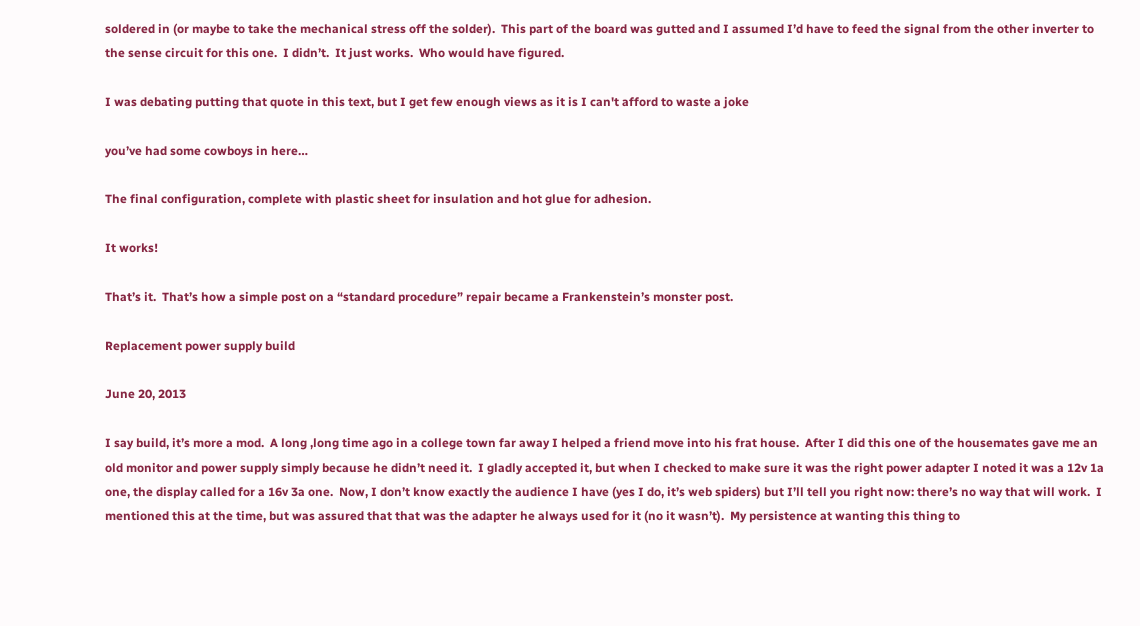soldered in (or maybe to take the mechanical stress off the solder).  This part of the board was gutted and I assumed I’d have to feed the signal from the other inverter to the sense circuit for this one.  I didn’t.  It just works.  Who would have figured.

I was debating putting that quote in this text, but I get few enough views as it is I can't afford to waste a joke

you’ve had some cowboys in here…

The final configuration, complete with plastic sheet for insulation and hot glue for adhesion.

It works!

That’s it.  That’s how a simple post on a “standard procedure” repair became a Frankenstein’s monster post.

Replacement power supply build

June 20, 2013

I say build, it’s more a mod.  A long ,long time ago in a college town far away I helped a friend move into his frat house.  After I did this one of the housemates gave me an old monitor and power supply simply because he didn’t need it.  I gladly accepted it, but when I checked to make sure it was the right power adapter I noted it was a 12v 1a one, the display called for a 16v 3a one.  Now, I don’t know exactly the audience I have (yes I do, it’s web spiders) but I’ll tell you right now: there’s no way that will work.  I mentioned this at the time, but was assured that that was the adapter he always used for it (no it wasn’t).  My persistence at wanting this thing to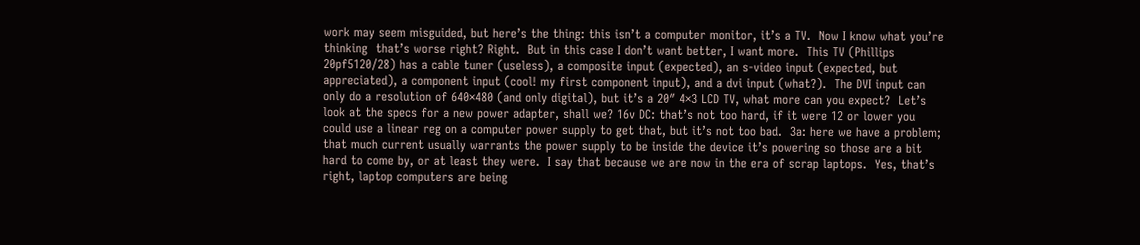work may seem misguided, but here’s the thing: this isn’t a computer monitor, it’s a TV.  Now I know what you’re thinking  that’s worse right? Right.  But in this case I don’t want better, I want more.  This TV (Phillips 20pf5120/28) has a cable tuner (useless), a composite input (expected), an s-video input (expected, but appreciated), a component input (cool! my first component input), and a dvi input (what?).  The DVI input can only do a resolution of 640×480 (and only digital), but it’s a 20″ 4×3 LCD TV, what more can you expect?  Let’s look at the specs for a new power adapter, shall we? 16v DC: that’s not too hard, if it were 12 or lower you could use a linear reg on a computer power supply to get that, but it’s not too bad.  3a: here we have a problem; that much current usually warrants the power supply to be inside the device it’s powering so those are a bit hard to come by, or at least they were.  I say that because we are now in the era of scrap laptops.  Yes, that’s right, laptop computers are being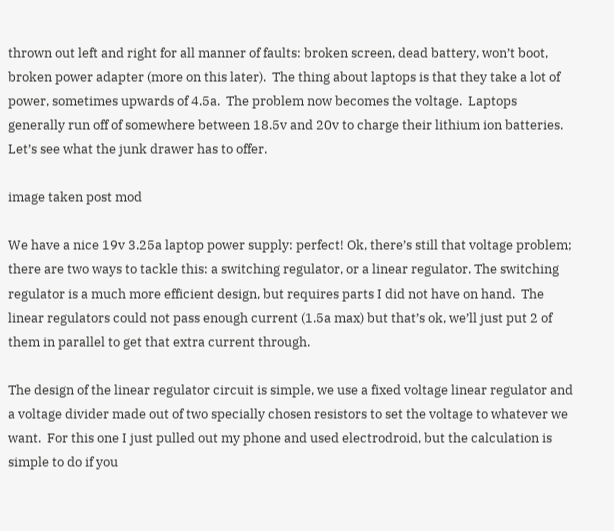thrown out left and right for all manner of faults: broken screen, dead battery, won’t boot, broken power adapter (more on this later).  The thing about laptops is that they take a lot of power, sometimes upwards of 4.5a.  The problem now becomes the voltage.  Laptops generally run off of somewhere between 18.5v and 20v to charge their lithium ion batteries.  Let’s see what the junk drawer has to offer.

image taken post mod

We have a nice 19v 3.25a laptop power supply: perfect! Ok, there’s still that voltage problem; there are two ways to tackle this: a switching regulator, or a linear regulator. The switching regulator is a much more efficient design, but requires parts I did not have on hand.  The linear regulators could not pass enough current (1.5a max) but that’s ok, we’ll just put 2 of them in parallel to get that extra current through.

The design of the linear regulator circuit is simple, we use a fixed voltage linear regulator and a voltage divider made out of two specially chosen resistors to set the voltage to whatever we want.  For this one I just pulled out my phone and used electrodroid, but the calculation is simple to do if you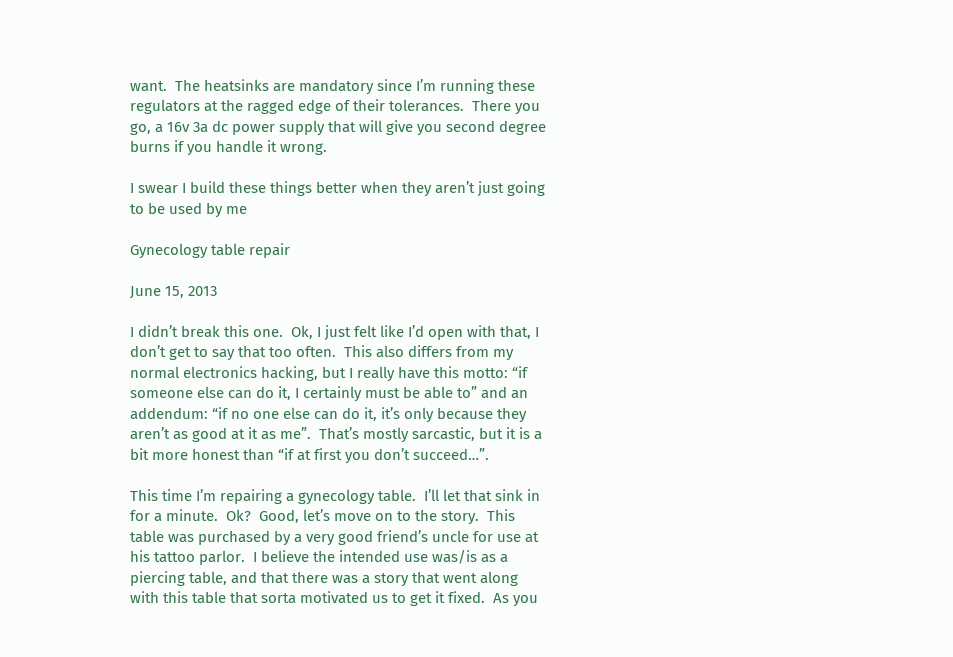want.  The heatsinks are mandatory since I’m running these regulators at the ragged edge of their tolerances.  There you go, a 16v 3a dc power supply that will give you second degree burns if you handle it wrong.

I swear I build these things better when they aren’t just going to be used by me

Gynecology table repair

June 15, 2013

I didn’t break this one.  Ok, I just felt like I’d open with that, I don’t get to say that too often.  This also differs from my normal electronics hacking, but I really have this motto: “if someone else can do it, I certainly must be able to” and an addendum: “if no one else can do it, it’s only because they aren’t as good at it as me”.  That’s mostly sarcastic, but it is a bit more honest than “if at first you don’t succeed…”.

This time I’m repairing a gynecology table.  I’ll let that sink in for a minute.  Ok?  Good, let’s move on to the story.  This table was purchased by a very good friend’s uncle for use at his tattoo parlor.  I believe the intended use was/is as a piercing table, and that there was a story that went along with this table that sorta motivated us to get it fixed.  As you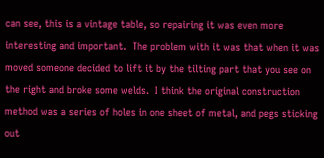can see, this is a vintage table, so repairing it was even more interesting and important.  The problem with it was that when it was moved someone decided to lift it by the tilting part that you see on the right and broke some welds.  I think the original construction method was a series of holes in one sheet of metal, and pegs sticking out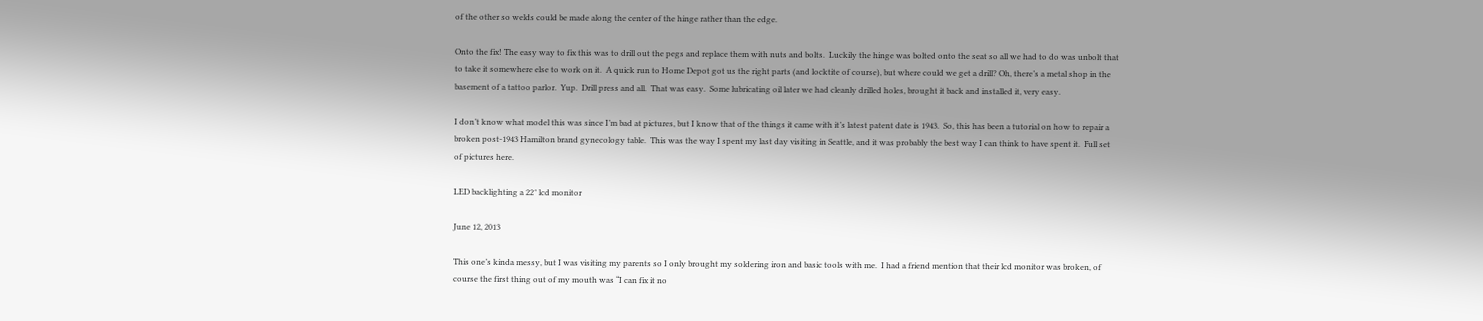of the other so welds could be made along the center of the hinge rather than the edge.

Onto the fix! The easy way to fix this was to drill out the pegs and replace them with nuts and bolts.  Luckily the hinge was bolted onto the seat so all we had to do was unbolt that to take it somewhere else to work on it.  A quick run to Home Depot got us the right parts (and locktite of course), but where could we get a drill? Oh, there’s a metal shop in the basement of a tattoo parlor.  Yup.  Drill press and all.  That was easy.  Some lubricating oil later we had cleanly drilled holes, brought it back and installed it, very easy.

I don’t know what model this was since I’m bad at pictures, but I know that of the things it came with it’s latest patent date is 1943.  So, this has been a tutorial on how to repair a broken post-1943 Hamilton brand gynecology table.  This was the way I spent my last day visiting in Seattle, and it was probably the best way I can think to have spent it.  Full set of pictures here.

LED backlighting a 22″ lcd monitor

June 12, 2013

This one’s kinda messy, but I was visiting my parents so I only brought my soldering iron and basic tools with me.  I had a friend mention that their lcd monitor was broken, of course the first thing out of my mouth was “I can fix it no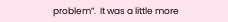problem”.  It was a little more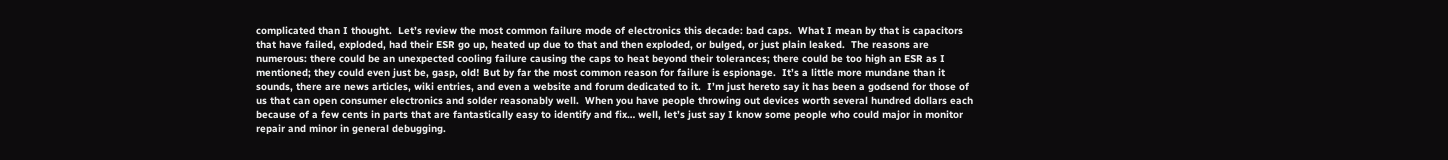complicated than I thought.  Let’s review the most common failure mode of electronics this decade: bad caps.  What I mean by that is capacitors that have failed, exploded, had their ESR go up, heated up due to that and then exploded, or bulged, or just plain leaked.  The reasons are numerous: there could be an unexpected cooling failure causing the caps to heat beyond their tolerances; there could be too high an ESR as I mentioned; they could even just be, gasp, old! But by far the most common reason for failure is espionage.  It’s a little more mundane than it sounds, there are news articles, wiki entries, and even a website and forum dedicated to it.  I’m just hereto say it has been a godsend for those of us that can open consumer electronics and solder reasonably well.  When you have people throwing out devices worth several hundred dollars each because of a few cents in parts that are fantastically easy to identify and fix… well, let’s just say I know some people who could major in monitor repair and minor in general debugging.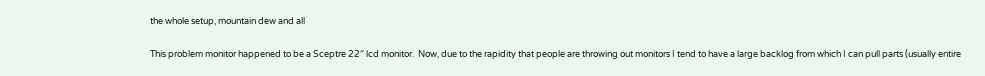the whole setup, mountain dew and all

This problem monitor happened to be a Sceptre 22″ lcd monitor.  Now, due to the rapidity that people are throwing out monitors I tend to have a large backlog from which I can pull parts (usually entire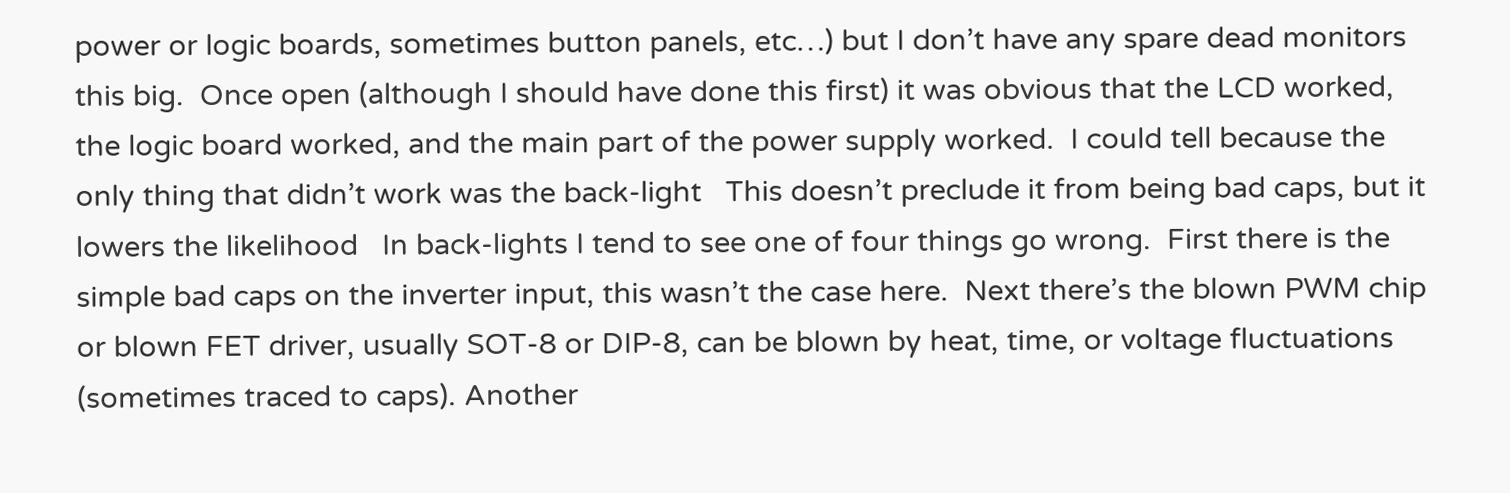power or logic boards, sometimes button panels, etc…) but I don’t have any spare dead monitors this big.  Once open (although I should have done this first) it was obvious that the LCD worked, the logic board worked, and the main part of the power supply worked.  I could tell because the only thing that didn’t work was the back-light   This doesn’t preclude it from being bad caps, but it lowers the likelihood   In back-lights I tend to see one of four things go wrong.  First there is the simple bad caps on the inverter input, this wasn’t the case here.  Next there’s the blown PWM chip or blown FET driver, usually SOT-8 or DIP-8, can be blown by heat, time, or voltage fluctuations (sometimes traced to caps). Another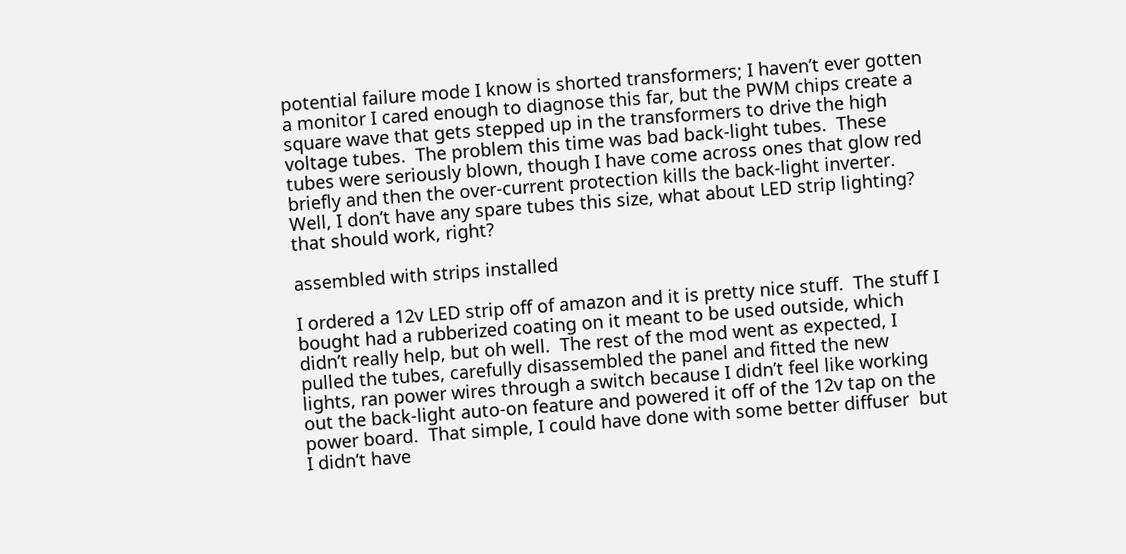potential failure mode I know is shorted transformers; I haven’t ever gotten a monitor I cared enough to diagnose this far, but the PWM chips create a square wave that gets stepped up in the transformers to drive the high voltage tubes.  The problem this time was bad back-light tubes.  These tubes were seriously blown, though I have come across ones that glow red briefly and then the over-current protection kills the back-light inverter.  Well, I don’t have any spare tubes this size, what about LED strip lighting? that should work, right?

assembled with strips installed

I ordered a 12v LED strip off of amazon and it is pretty nice stuff.  The stuff I bought had a rubberized coating on it meant to be used outside, which didn’t really help, but oh well.  The rest of the mod went as expected, I pulled the tubes, carefully disassembled the panel and fitted the new lights, ran power wires through a switch because I didn’t feel like working out the back-light auto-on feature and powered it off of the 12v tap on the power board.  That simple, I could have done with some better diffuser  but I didn’t have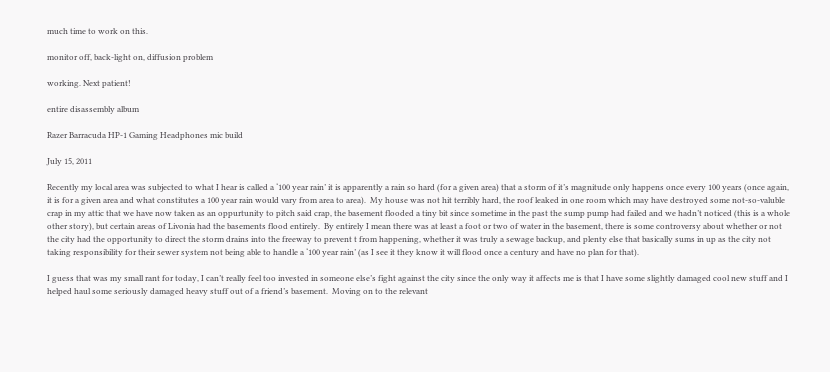much time to work on this.

monitor off, back-light on, diffusion problem

working. Next patient!

entire disassembly album

Razer Barracuda HP-1 Gaming Headphones mic build

July 15, 2011

Recently my local area was subjected to what I hear is called a ‘100 year rain’ it is apparently a rain so hard (for a given area) that a storm of it’s magnitude only happens once every 100 years (once again, it is for a given area and what constitutes a 100 year rain would vary from area to area).  My house was not hit terribly hard, the roof leaked in one room which may have destroyed some not-so-valuble crap in my attic that we have now taken as an oppurtunity to pitch said crap, the basement flooded a tiny bit since sometime in the past the sump pump had failed and we hadn’t noticed (this is a whole other story), but certain areas of Livonia had the basements flood entirely.  By entirely I mean there was at least a foot or two of water in the basement, there is some controversy about whether or not the city had the opportunity to direct the storm drains into the freeway to prevent t from happening, whether it was truly a sewage backup, and plenty else that basically sums in up as the city not taking responsibility for their sewer system not being able to handle a ‘100 year rain’ (as I see it they know it will flood once a century and have no plan for that).

I guess that was my small rant for today, I can’t really feel too invested in someone else’s fight against the city since the only way it affects me is that I have some slightly damaged cool new stuff and I helped haul some seriously damaged heavy stuff out of a friend’s basement.  Moving on to the relevant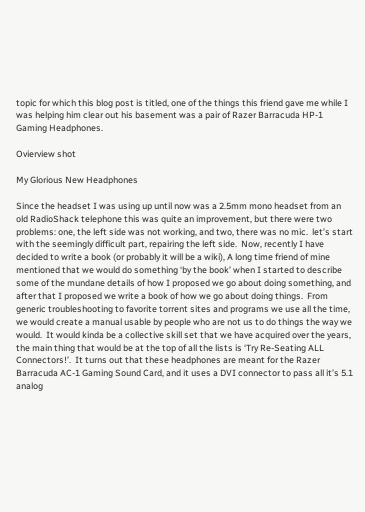topic for which this blog post is titled, one of the things this friend gave me while I was helping him clear out his basement was a pair of Razer Barracuda HP-1 Gaming Headphones.

Ovierview shot

My Glorious New Headphones

Since the headset I was using up until now was a 2.5mm mono headset from an old RadioShack telephone this was quite an improvement, but there were two problems: one, the left side was not working, and two, there was no mic.  let’s start with the seemingly difficult part, repairing the left side.  Now, recently I have decided to write a book (or probably it will be a wiki), A long time friend of mine mentioned that we would do something ‘by the book’ when I started to describe some of the mundane details of how I proposed we go about doing something, and after that I proposed we write a book of how we go about doing things.  From generic troubleshooting to favorite torrent sites and programs we use all the time, we would create a manual usable by people who are not us to do things the way we would.  It would kinda be a collective skill set that we have acquired over the years, the main thing that would be at the top of all the lists is ‘Try Re-Seating ALL Connectors!’.  It turns out that these headphones are meant for the Razer Barracuda AC-1 Gaming Sound Card, and it uses a DVI connector to pass all it’s 5.1 analog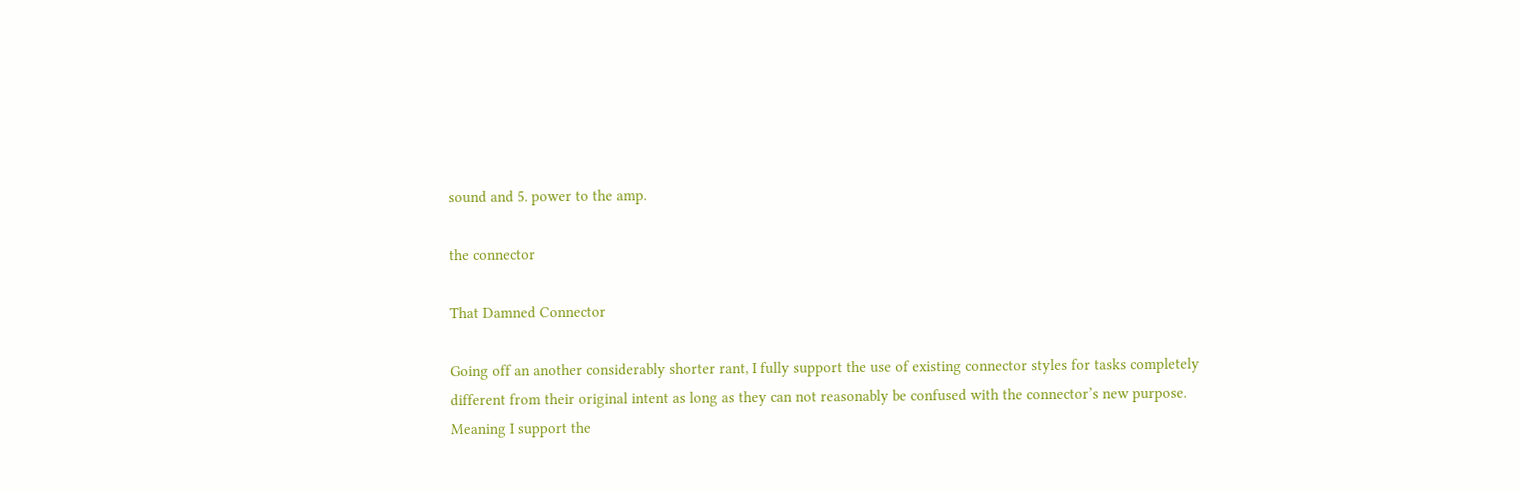sound and 5. power to the amp.

the connector

That Damned Connector

Going off an another considerably shorter rant, I fully support the use of existing connector styles for tasks completely different from their original intent as long as they can not reasonably be confused with the connector’s new purpose.  Meaning I support the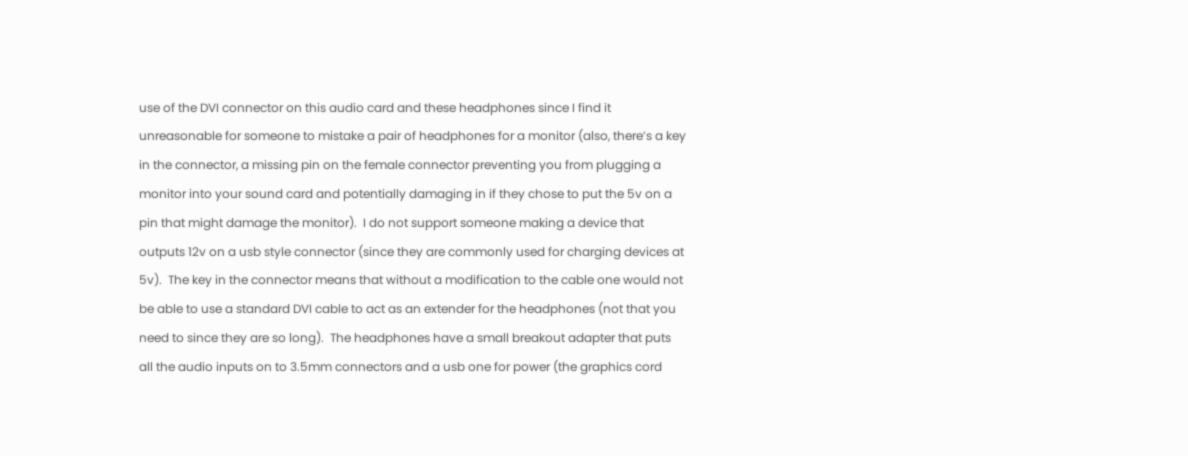use of the DVI connector on this audio card and these headphones since I find it unreasonable for someone to mistake a pair of headphones for a monitor (also, there’s a key in the connector, a missing pin on the female connector preventing you from plugging a monitor into your sound card and potentially damaging in if they chose to put the 5v on a pin that might damage the monitor).  I do not support someone making a device that outputs 12v on a usb style connector (since they are commonly used for charging devices at 5v).  The key in the connector means that without a modification to the cable one would not be able to use a standard DVI cable to act as an extender for the headphones (not that you need to since they are so long).  The headphones have a small breakout adapter that puts all the audio inputs on to 3.5mm connectors and a usb one for power (the graphics cord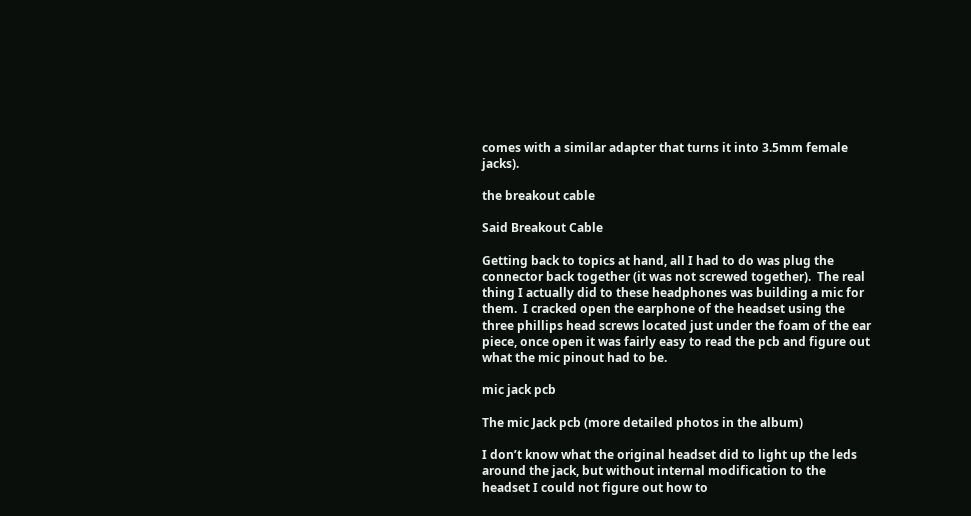comes with a similar adapter that turns it into 3.5mm female jacks).

the breakout cable

Said Breakout Cable

Getting back to topics at hand, all I had to do was plug the connector back together (it was not screwed together).  The real thing I actually did to these headphones was building a mic for them.  I cracked open the earphone of the headset using the three phillips head screws located just under the foam of the ear piece, once open it was fairly easy to read the pcb and figure out what the mic pinout had to be.

mic jack pcb

The mic Jack pcb (more detailed photos in the album)

I don’t know what the original headset did to light up the leds around the jack, but without internal modification to the headset I could not figure out how to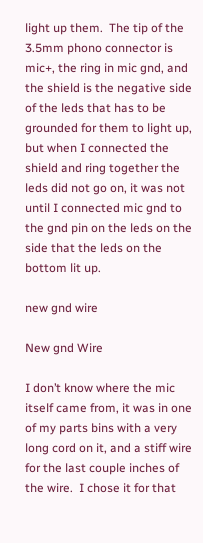light up them.  The tip of the 3.5mm phono connector is mic+, the ring in mic gnd, and the shield is the negative side of the leds that has to be grounded for them to light up, but when I connected the shield and ring together the leds did not go on, it was not until I connected mic gnd to the gnd pin on the leds on the side that the leds on the bottom lit up.

new gnd wire

New gnd Wire

I don’t know where the mic itself came from, it was in one of my parts bins with a very long cord on it, and a stiff wire for the last couple inches of the wire.  I chose it for that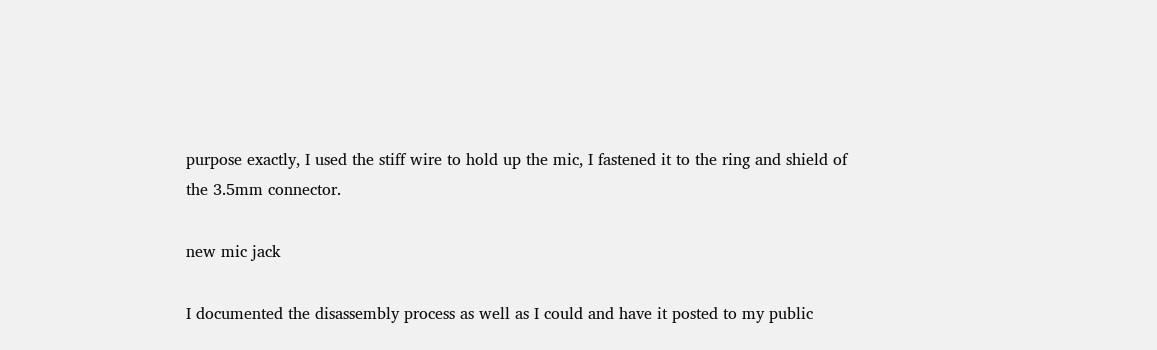purpose exactly, I used the stiff wire to hold up the mic, I fastened it to the ring and shield of the 3.5mm connector.

new mic jack

I documented the disassembly process as well as I could and have it posted to my public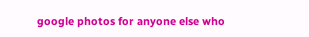google photos for anyone else who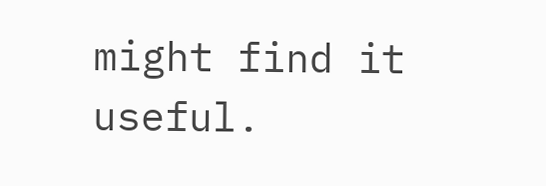might find it useful.